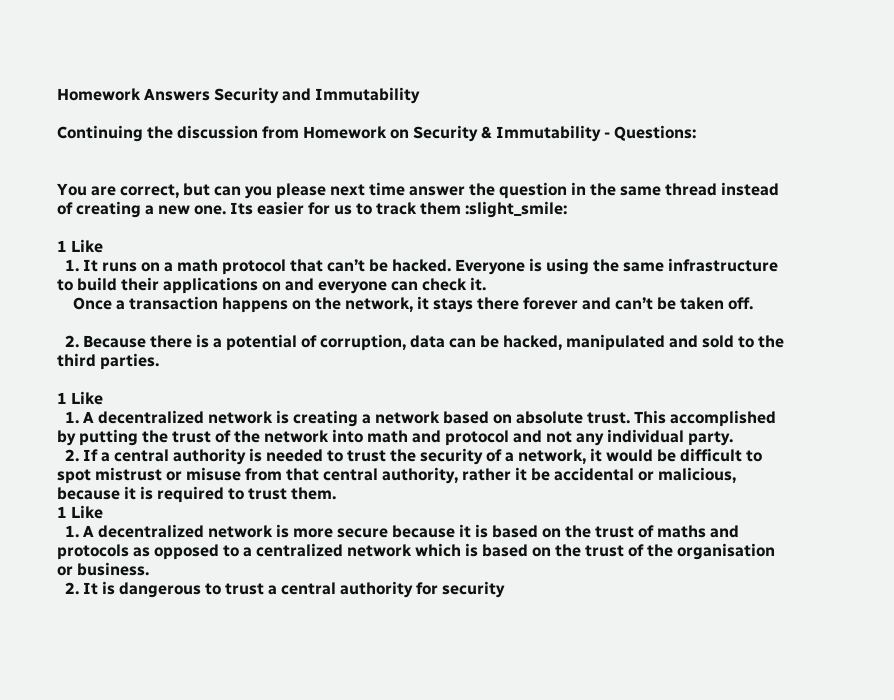Homework Answers Security and Immutability

Continuing the discussion from Homework on Security & Immutability - Questions:


You are correct, but can you please next time answer the question in the same thread instead of creating a new one. Its easier for us to track them :slight_smile:

1 Like
  1. It runs on a math protocol that can’t be hacked. Everyone is using the same infrastructure to build their applications on and everyone can check it.
    Once a transaction happens on the network, it stays there forever and can’t be taken off.

  2. Because there is a potential of corruption, data can be hacked, manipulated and sold to the third parties.

1 Like
  1. A decentralized network is creating a network based on absolute trust. This accomplished by putting the trust of the network into math and protocol and not any individual party.
  2. If a central authority is needed to trust the security of a network, it would be difficult to spot mistrust or misuse from that central authority, rather it be accidental or malicious, because it is required to trust them.
1 Like
  1. A decentralized network is more secure because it is based on the trust of maths and protocols as opposed to a centralized network which is based on the trust of the organisation or business.
  2. It is dangerous to trust a central authority for security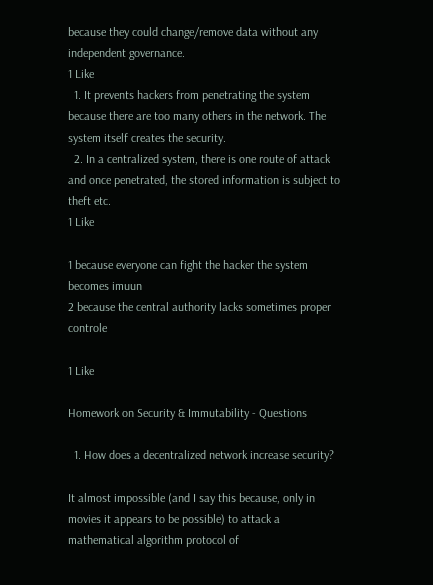because they could change/remove data without any independent governance.
1 Like
  1. It prevents hackers from penetrating the system because there are too many others in the network. The system itself creates the security.
  2. In a centralized system, there is one route of attack and once penetrated, the stored information is subject to theft etc.
1 Like

1 because everyone can fight the hacker the system becomes imuun
2 because the central authority lacks sometimes proper controle

1 Like

Homework on Security & Immutability - Questions

  1. How does a decentralized network increase security?

It almost impossible (and I say this because, only in movies it appears to be possible) to attack a mathematical algorithm protocol of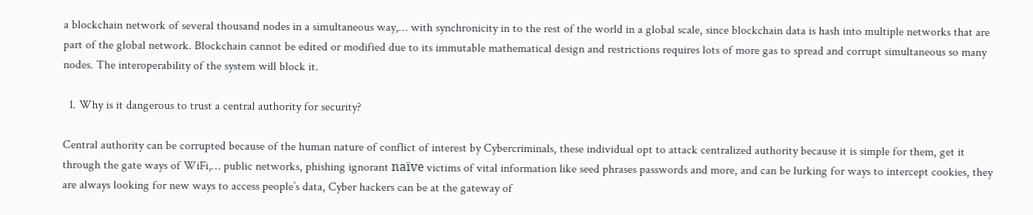a blockchain network of several thousand nodes in a simultaneous way,… with synchronicity in to the rest of the world in a global scale, since blockchain data is hash into multiple networks that are part of the global network. Blockchain cannot be edited or modified due to its immutable mathematical design and restrictions requires lots of more gas to spread and corrupt simultaneous so many nodes. The interoperability of the system will block it.

  1. Why is it dangerous to trust a central authority for security?

Central authority can be corrupted because of the human nature of conflict of interest by Cybercriminals, these individual opt to attack centralized authority because it is simple for them, get it through the gate ways of WiFi,… public networks, phishing ignorant naïve victims of vital information like seed phrases passwords and more, and can be lurking for ways to intercept cookies, they are always looking for new ways to access people’s data, Cyber hackers can be at the gateway of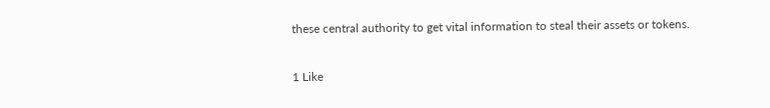these central authority to get vital information to steal their assets or tokens.

1 Like